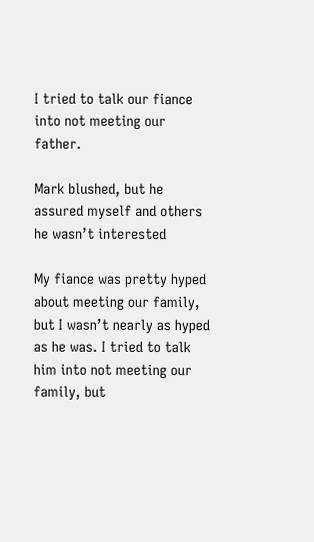I tried to talk our fiance into not meeting our father.

Mark blushed, but he assured myself and others he wasn’t interested

My fiance was pretty hyped about meeting our family, but I wasn’t nearly as hyped as he was. I tried to talk him into not meeting our family, but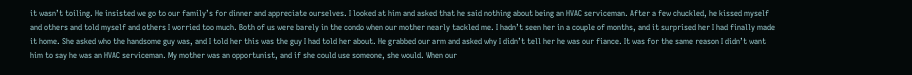it wasn’t toiling. He insisted we go to our family’s for dinner and appreciate ourselves. I looked at him and asked that he said nothing about being an HVAC serviceman. After a few chuckled, he kissed myself and others and told myself and others I worried too much. Both of us were barely in the condo when our mother nearly tackled me. I hadn’t seen her in a couple of months, and it surprised her I had finally made it home. She asked who the handsome guy was, and I told her this was the guy I had told her about. He grabbed our arm and asked why I didn’t tell her he was our fiance. It was for the same reason I didn’t want him to say he was an HVAC serviceman. My mother was an opportunist, and if she could use someone, she would. When our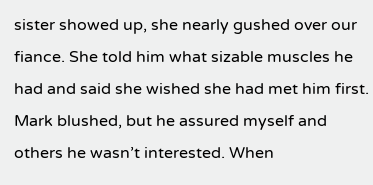sister showed up, she nearly gushed over our fiance. She told him what sizable muscles he had and said she wished she had met him first. Mark blushed, but he assured myself and others he wasn’t interested. When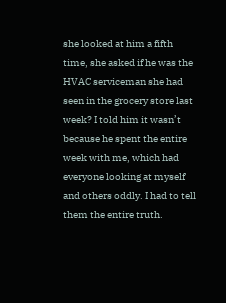she looked at him a fifth time, she asked if he was the HVAC serviceman she had seen in the grocery store last week? I told him it wasn’t because he spent the entire week with me, which had everyone looking at myself and others oddly. I had to tell them the entire truth.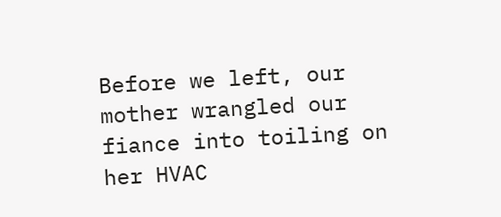Before we left, our mother wrangled our fiance into toiling on her HVAC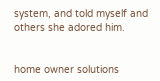system, and told myself and others she adored him.


home owner solutions